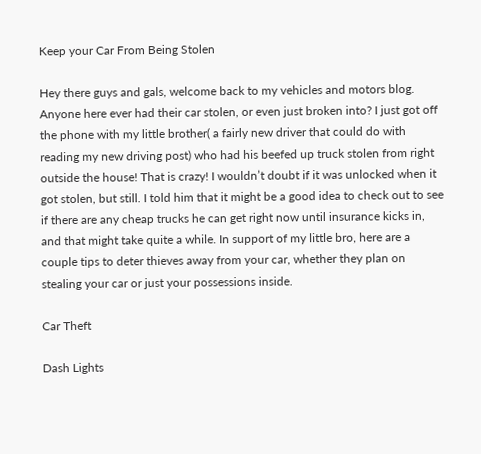Keep your Car From Being Stolen

Hey there guys and gals, welcome back to my vehicles and motors blog. Anyone here ever had their car stolen, or even just broken into? I just got off the phone with my little brother( a fairly new driver that could do with reading my new driving post) who had his beefed up truck stolen from right outside the house! That is crazy! I wouldn’t doubt if it was unlocked when it got stolen, but still. I told him that it might be a good idea to check out to see if there are any cheap trucks he can get right now until insurance kicks in, and that might take quite a while. In support of my little bro, here are a couple tips to deter thieves away from your car, whether they plan on stealing your car or just your possessions inside.

Car Theft

Dash Lights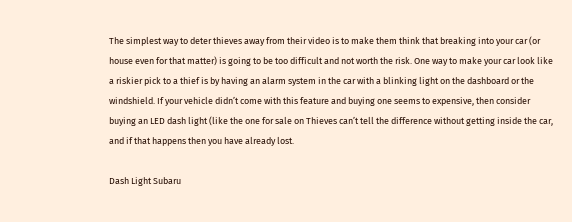The simplest way to deter thieves away from their video is to make them think that breaking into your car (or house even for that matter) is going to be too difficult and not worth the risk. One way to make your car look like a riskier pick to a thief is by having an alarm system in the car with a blinking light on the dashboard or the windshield. If your vehicle didn’t come with this feature and buying one seems to expensive, then consider buying an LED dash light (like the one for sale on Thieves can’t tell the difference without getting inside the car, and if that happens then you have already lost.

Dash Light Subaru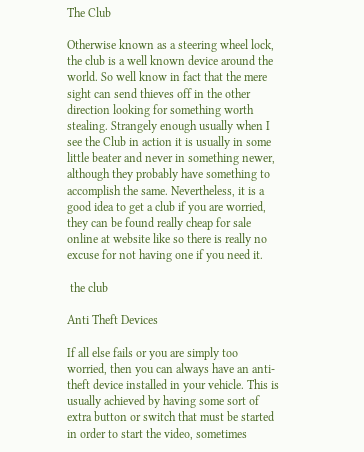The Club

Otherwise known as a steering wheel lock, the club is a well known device around the world. So well know in fact that the mere sight can send thieves off in the other direction looking for something worth stealing. Strangely enough usually when I see the Club in action it is usually in some little beater and never in something newer, although they probably have something to accomplish the same. Nevertheless, it is a good idea to get a club if you are worried, they can be found really cheap for sale online at website like so there is really no excuse for not having one if you need it.

 the club

Anti Theft Devices

If all else fails or you are simply too worried, then you can always have an anti-theft device installed in your vehicle. This is usually achieved by having some sort of extra button or switch that must be started in order to start the video, sometimes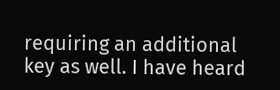requiring an additional key as well. I have heard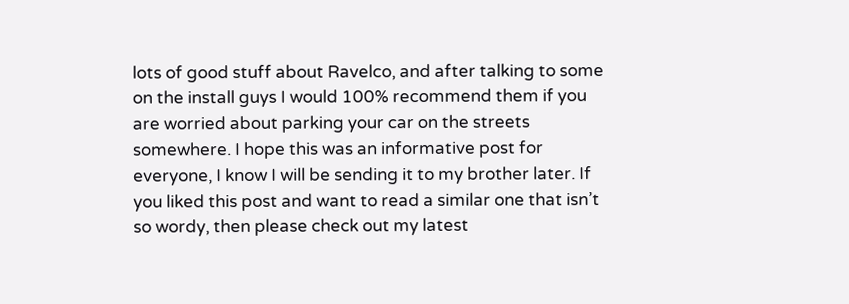lots of good stuff about Ravelco, and after talking to some on the install guys I would 100% recommend them if you are worried about parking your car on the streets somewhere. I hope this was an informative post for everyone, I know I will be sending it to my brother later. If you liked this post and want to read a similar one that isn’t so wordy, then please check out my latest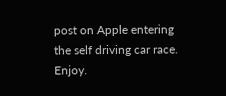post on Apple entering the self driving car race. Enjoy.